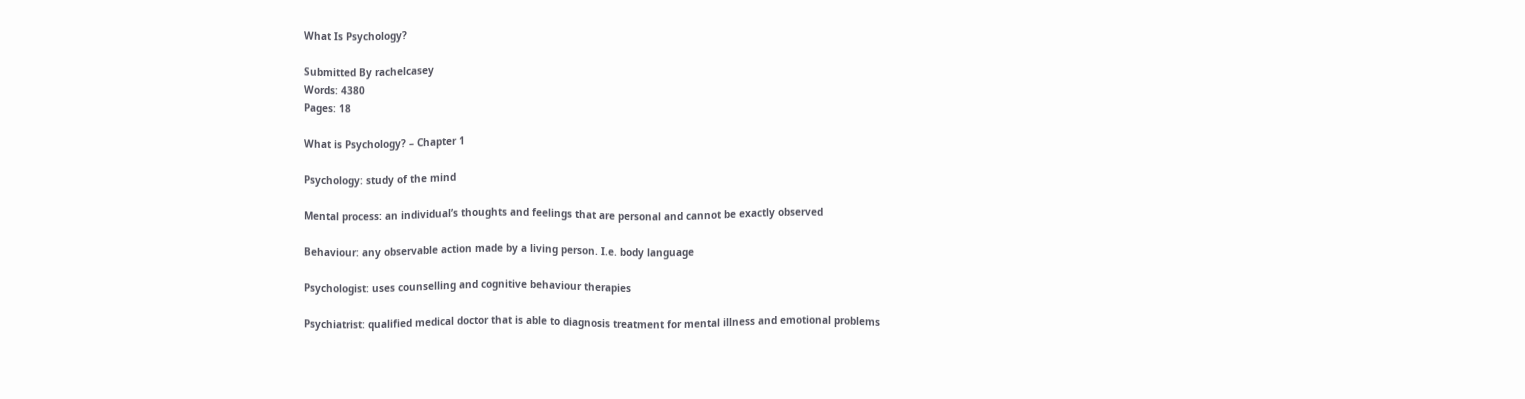What Is Psychology?

Submitted By rachelcasey
Words: 4380
Pages: 18

What is Psychology? – Chapter 1

Psychology: study of the mind

Mental process: an individual’s thoughts and feelings that are personal and cannot be exactly observed

Behaviour: any observable action made by a living person. I.e. body language

Psychologist: uses counselling and cognitive behaviour therapies

Psychiatrist: qualified medical doctor that is able to diagnosis treatment for mental illness and emotional problems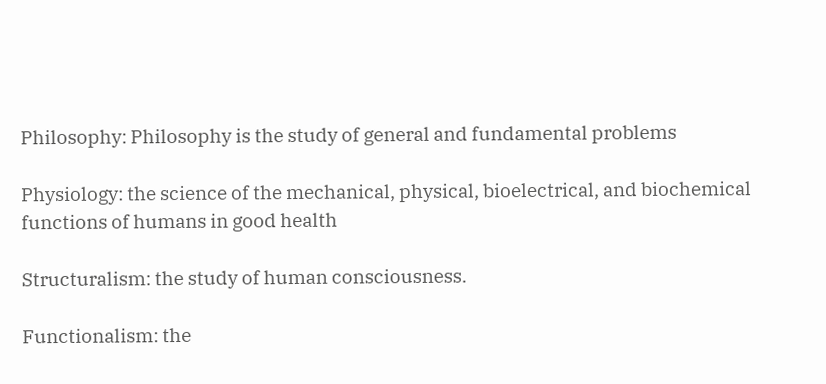Philosophy: Philosophy is the study of general and fundamental problems

Physiology: the science of the mechanical, physical, bioelectrical, and biochemical functions of humans in good health

Structuralism: the study of human consciousness.

Functionalism: the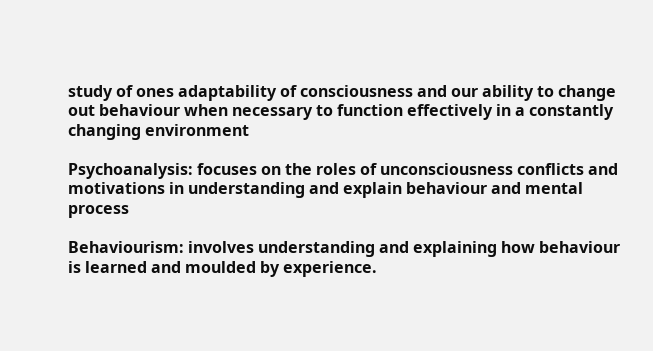study of ones adaptability of consciousness and our ability to change out behaviour when necessary to function effectively in a constantly changing environment

Psychoanalysis: focuses on the roles of unconsciousness conflicts and motivations in understanding and explain behaviour and mental process

Behaviourism: involves understanding and explaining how behaviour is learned and moulded by experience.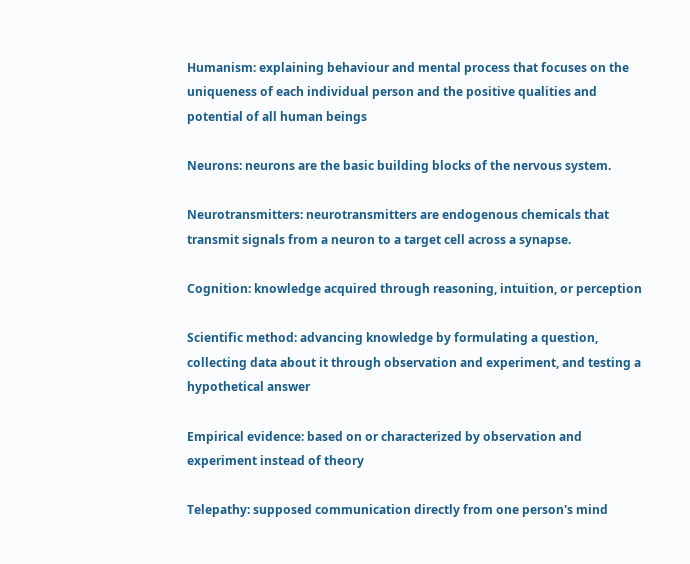Humanism: explaining behaviour and mental process that focuses on the uniqueness of each individual person and the positive qualities and potential of all human beings

Neurons: neurons are the basic building blocks of the nervous system.

Neurotransmitters: neurotransmitters are endogenous chemicals that transmit signals from a neuron to a target cell across a synapse.

Cognition: knowledge acquired through reasoning, intuition, or perception

Scientific method: advancing knowledge by formulating a question, collecting data about it through observation and experiment, and testing a hypothetical answer

Empirical evidence: based on or characterized by observation and experiment instead of theory

Telepathy: supposed communication directly from one person's mind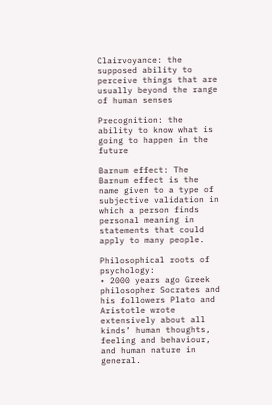Clairvoyance: the supposed ability to perceive things that are usually beyond the range of human senses

Precognition: the ability to know what is going to happen in the future

Barnum effect: The Barnum effect is the name given to a type of subjective validation in which a person finds personal meaning in statements that could apply to many people.

Philosophical roots of psychology:
• 2000 years ago Greek philosopher Socrates and his followers Plato and Aristotle wrote extensively about all kinds’ human thoughts, feeling and behaviour, and human nature in general.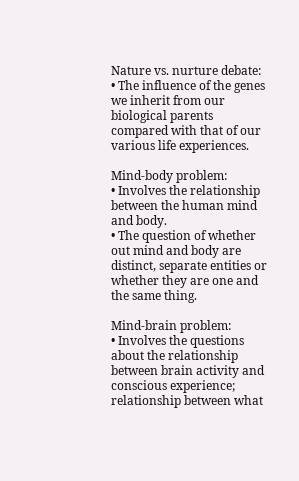Nature vs. nurture debate:
• The influence of the genes we inherit from our biological parents compared with that of our various life experiences.

Mind-body problem:
• Involves the relationship between the human mind and body.
• The question of whether out mind and body are distinct, separate entities or whether they are one and the same thing.

Mind-brain problem:
• Involves the questions about the relationship between brain activity and conscious experience; relationship between what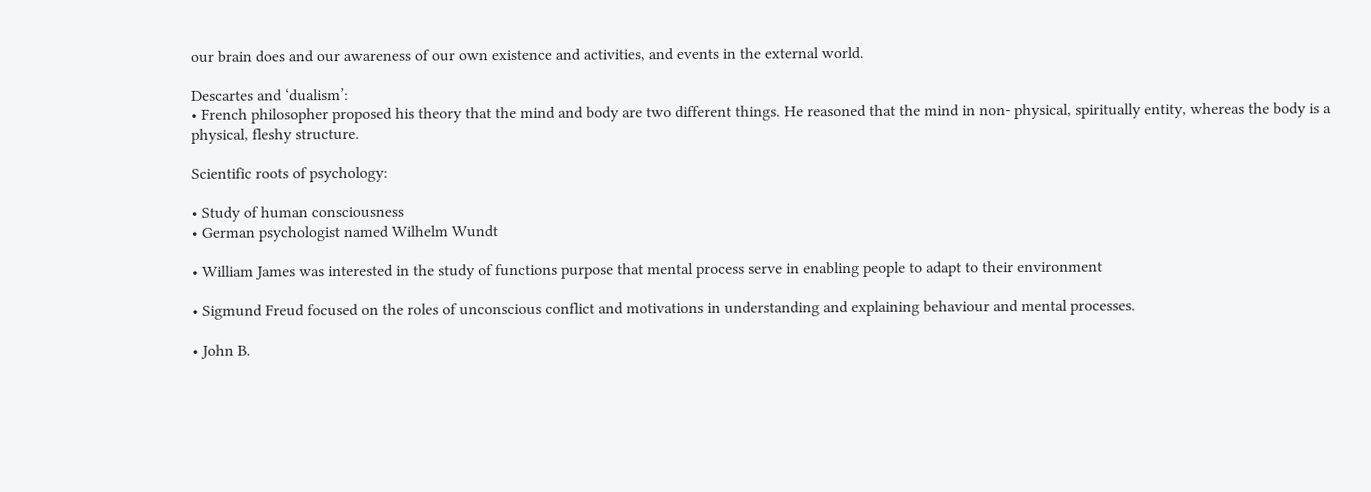our brain does and our awareness of our own existence and activities, and events in the external world.

Descartes and ‘dualism’:
• French philosopher proposed his theory that the mind and body are two different things. He reasoned that the mind in non- physical, spiritually entity, whereas the body is a physical, fleshy structure.

Scientific roots of psychology:

• Study of human consciousness
• German psychologist named Wilhelm Wundt

• William James was interested in the study of functions purpose that mental process serve in enabling people to adapt to their environment

• Sigmund Freud focused on the roles of unconscious conflict and motivations in understanding and explaining behaviour and mental processes.

• John B.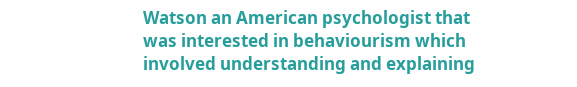Watson an American psychologist that was interested in behaviourism which involved understanding and explaining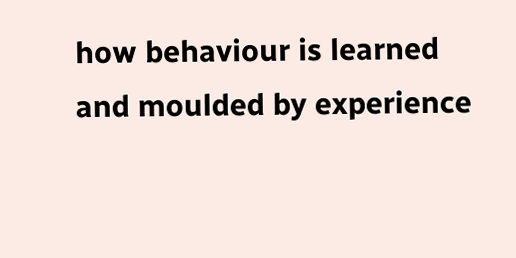how behaviour is learned and moulded by experience